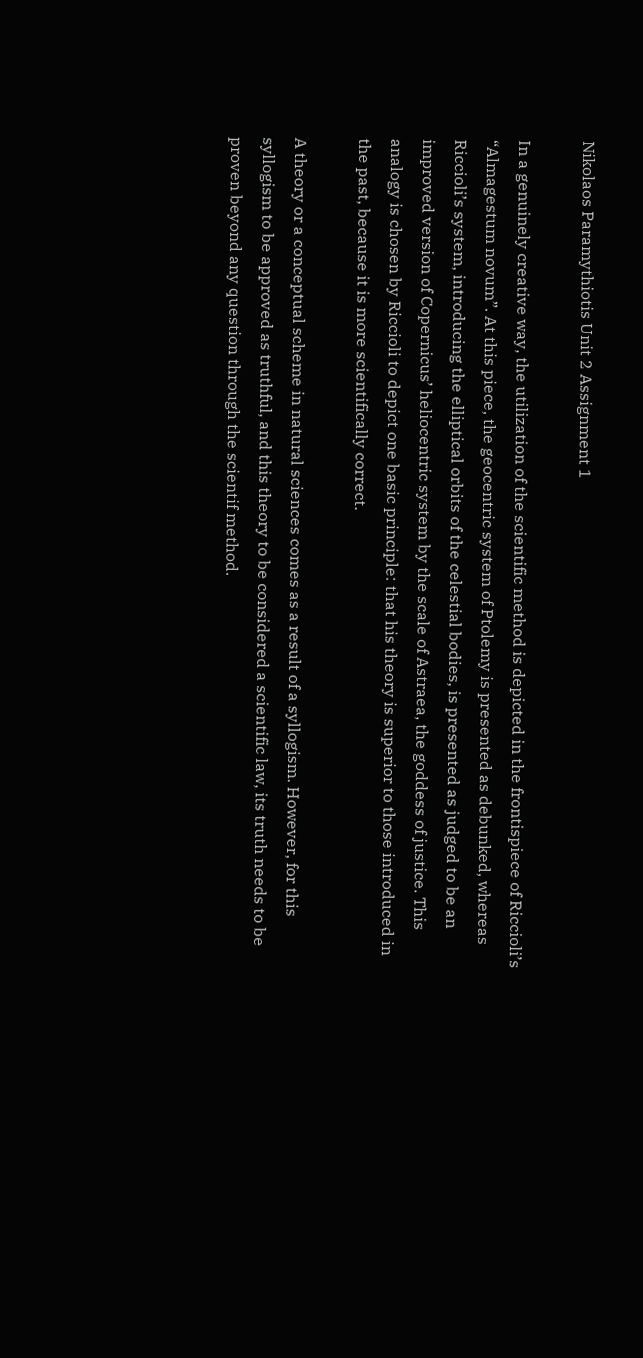Nikolaos Paramythiotis Unit 2 Assignment 1

In a genuinely creative way, the utilization of the scientific method is depicted in the frontispiece of Riccioli’s “Almagestum novum”. At this piece, the geocentric system of Ptolemy is presented as debunked, whereas Riccioli’s system, introducing the elliptical orbits of the celestial bodies, is presented as judged to be an improved version of Copernicus’ heliocentric system by the scale of Astraea, the goddess of justice. This analogy is chosen by Riccioli to depict one basic principle: that his theory is superior to those introduced in the past, because it is more scientifically correct.

A theory or a conceptual scheme in natural sciences comes as a result of a syllogism. However, for this syllogism to be approved as truthful, and this theory to be considered a scientific law, its truth needs to be proven beyond any question through the scientif method.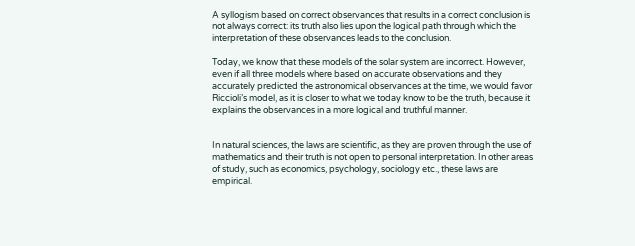A syllogism based on correct observances that results in a correct conclusion is not always correct: its truth also lies upon the logical path through which the interpretation of these observances leads to the conclusion.

Today, we know that these models of the solar system are incorrect. However, even if all three models where based on accurate observations and they accurately predicted the astronomical observances at the time, we would favor Riccioli’s model, as it is closer to what we today know to be the truth, because it explains the observances in a more logical and truthful manner.


In natural sciences, the laws are scientific, as they are proven through the use of mathematics and their truth is not open to personal interpretation. In other areas of study, such as economics, psychology, sociology etc., these laws are empirical.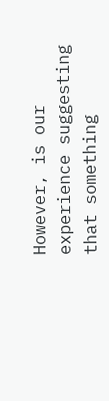However, is our experience suggesting that something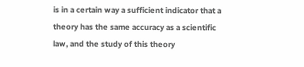is in a certain way a sufficient indicator that a theory has the same accuracy as a scientific law, and the study of this theory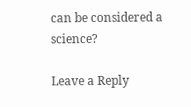can be considered a science?

Leave a Reply